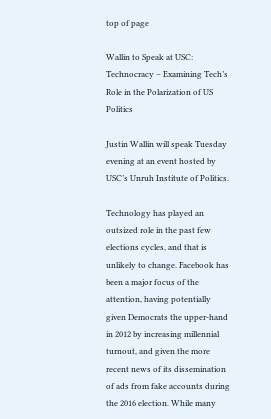top of page

Wallin to Speak at USC: Technocracy – Examining Tech’s Role in the Polarization of US Politics

Justin Wallin will speak Tuesday evening at an event hosted by USC’s Unruh Institute of Politics.

Technology has played an outsized role in the past few elections cycles, and that is unlikely to change. Facebook has been a major focus of the attention, having potentially given Democrats the upper-hand in 2012 by increasing millennial turnout, and given the more recent news of its dissemination of ads from fake accounts during the 2016 election. While many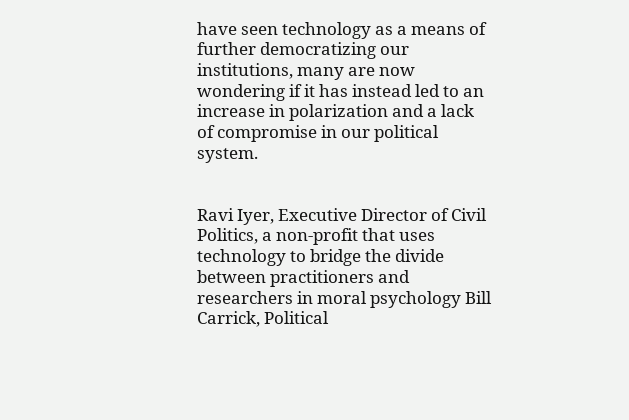have seen technology as a means of further democratizing our institutions, many are now wondering if it has instead led to an increase in polarization and a lack of compromise in our political system.


Ravi Iyer, Executive Director of Civil Politics, a non-profit that uses technology to bridge the divide between practitioners and researchers in moral psychology Bill Carrick, Political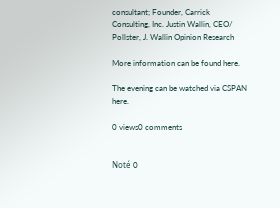consultant; Founder, Carrick Consulting, Inc. Justin Wallin, CEO/ Pollster, J. Wallin Opinion Research

More information can be found here.

The evening can be watched via CSPAN here.

0 views0 comments


Noté 0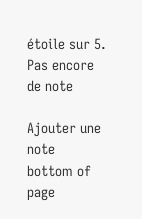étoile sur 5.
Pas encore de note

Ajouter une note
bottom of page